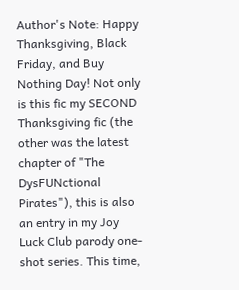Author's Note: Happy Thanksgiving, Black Friday, and Buy Nothing Day! Not only is this fic my SECOND Thanksgiving fic (the other was the latest chapter of "The DysFUNctional Pirates"), this is also an entry in my Joy Luck Club parody one-shot series. This time,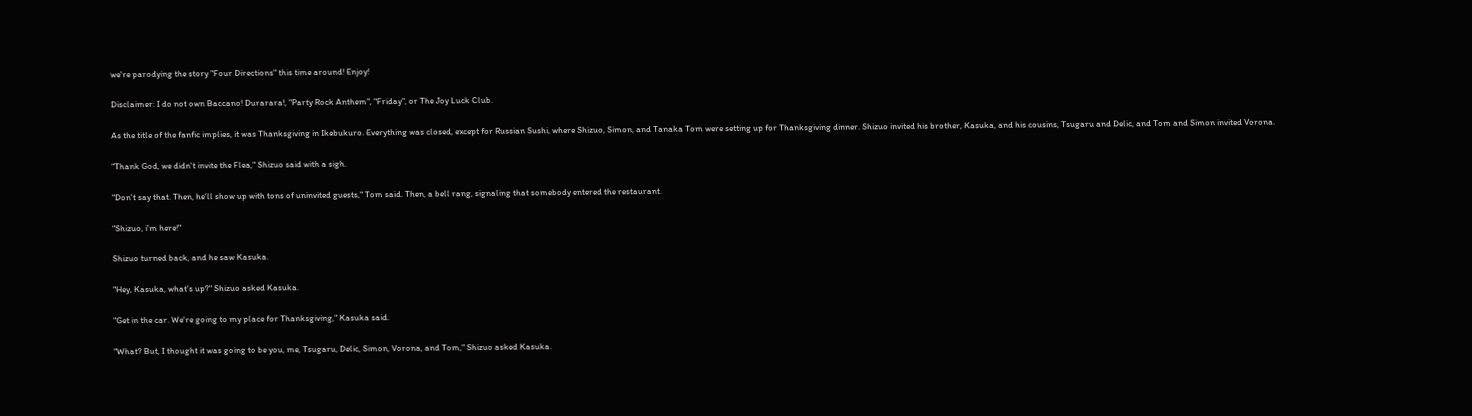we're parodying the story "Four Directions" this time around! Enjoy!

Disclaimer: I do not own Baccano! Durarara!, "Party Rock Anthem", "Friday", or The Joy Luck Club.

As the title of the fanfic implies, it was Thanksgiving in Ikebukuro. Everything was closed, except for Russian Sushi, where Shizuo, Simon, and Tanaka Tom were setting up for Thanksgiving dinner. Shizuo invited his brother, Kasuka, and his cousins, Tsugaru and Delic, and Tom and Simon invited Vorona.

"Thank God, we didn't invite the Flea," Shizuo said with a sigh.

"Don't say that. Then, he'll show up with tons of uninvited guests," Tom said. Then, a bell rang, signaling that somebody entered the restaurant.

"Shizuo, i'm here!"

Shizuo turned back, and he saw Kasuka.

"Hey, Kasuka, what's up?" Shizuo asked Kasuka.

"Get in the car. We're going to my place for Thanksgiving," Kasuka said.

"What? But, I thought it was going to be you, me, Tsugaru, Delic, Simon, Vorona, and Tom," Shizuo asked Kasuka.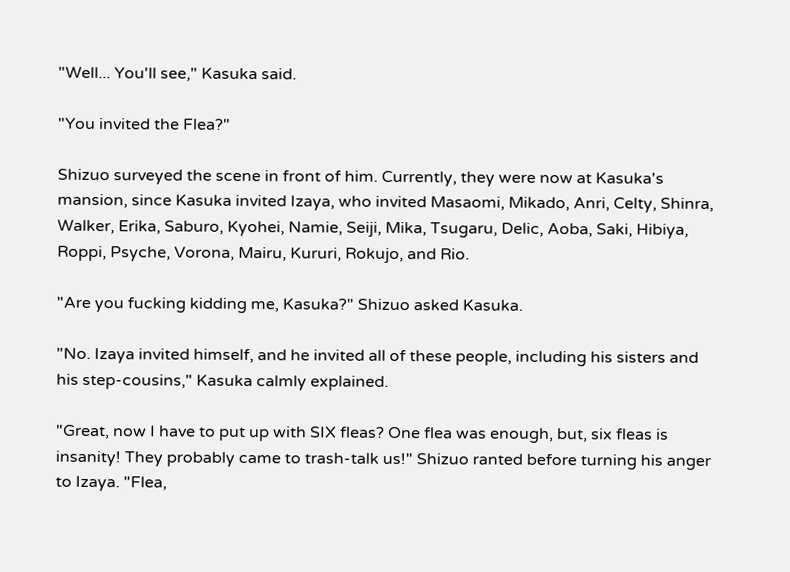"Well... You'll see," Kasuka said.

"You invited the Flea?"

Shizuo surveyed the scene in front of him. Currently, they were now at Kasuka's mansion, since Kasuka invited Izaya, who invited Masaomi, Mikado, Anri, Celty, Shinra, Walker, Erika, Saburo, Kyohei, Namie, Seiji, Mika, Tsugaru, Delic, Aoba, Saki, Hibiya, Roppi, Psyche, Vorona, Mairu, Kururi, Rokujo, and Rio.

"Are you fucking kidding me, Kasuka?" Shizuo asked Kasuka.

"No. Izaya invited himself, and he invited all of these people, including his sisters and his step-cousins," Kasuka calmly explained.

"Great, now I have to put up with SIX fleas? One flea was enough, but, six fleas is insanity! They probably came to trash-talk us!" Shizuo ranted before turning his anger to Izaya. "Flea,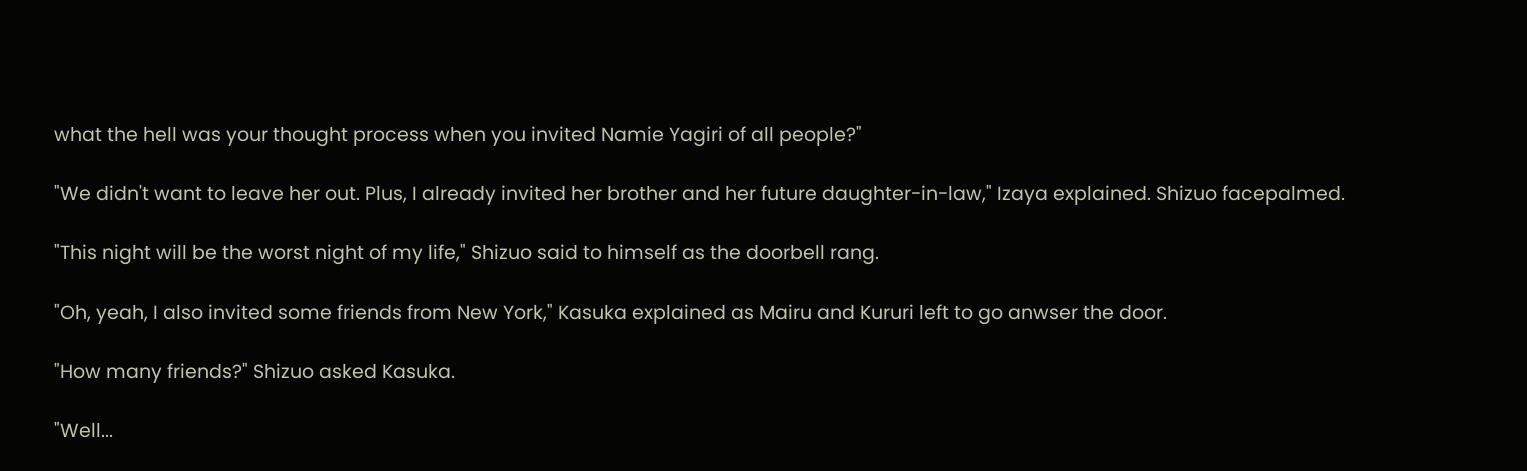what the hell was your thought process when you invited Namie Yagiri of all people?"

"We didn't want to leave her out. Plus, I already invited her brother and her future daughter-in-law," Izaya explained. Shizuo facepalmed.

"This night will be the worst night of my life," Shizuo said to himself as the doorbell rang.

"Oh, yeah, I also invited some friends from New York," Kasuka explained as Mairu and Kururi left to go anwser the door.

"How many friends?" Shizuo asked Kasuka.

"Well...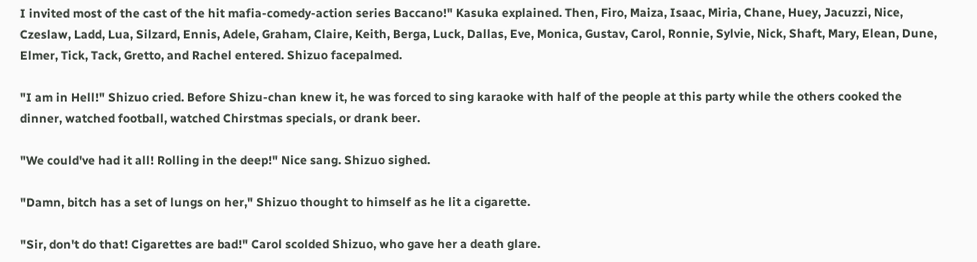I invited most of the cast of the hit mafia-comedy-action series Baccano!" Kasuka explained. Then, Firo, Maiza, Isaac, Miria, Chane, Huey, Jacuzzi, Nice, Czeslaw, Ladd, Lua, Silzard, Ennis, Adele, Graham, Claire, Keith, Berga, Luck, Dallas, Eve, Monica, Gustav, Carol, Ronnie, Sylvie, Nick, Shaft, Mary, Elean, Dune, Elmer, Tick, Tack, Gretto, and Rachel entered. Shizuo facepalmed.

"I am in Hell!" Shizuo cried. Before Shizu-chan knew it, he was forced to sing karaoke with half of the people at this party while the others cooked the dinner, watched football, watched Chirstmas specials, or drank beer.

"We could've had it all! Rolling in the deep!" Nice sang. Shizuo sighed.

"Damn, bitch has a set of lungs on her," Shizuo thought to himself as he lit a cigarette.

"Sir, don't do that! Cigarettes are bad!" Carol scolded Shizuo, who gave her a death glare.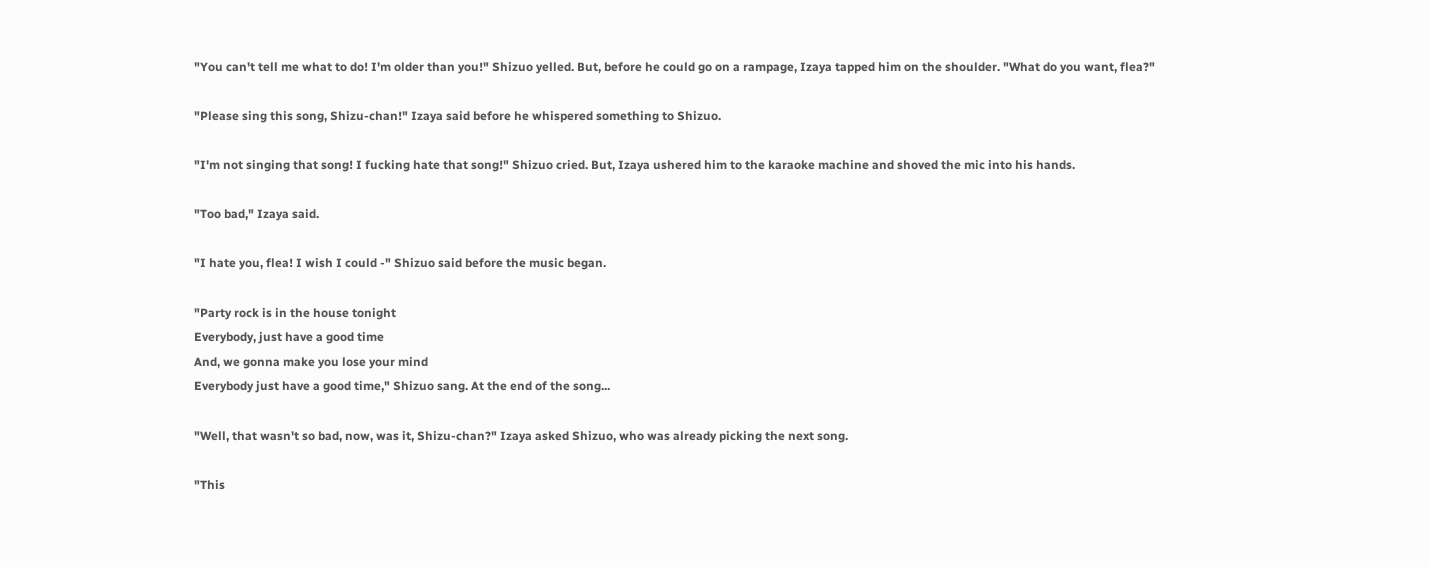"You can't tell me what to do! I'm older than you!" Shizuo yelled. But, before he could go on a rampage, Izaya tapped him on the shoulder. "What do you want, flea?"

"Please sing this song, Shizu-chan!" Izaya said before he whispered something to Shizuo.

"I'm not singing that song! I fucking hate that song!" Shizuo cried. But, Izaya ushered him to the karaoke machine and shoved the mic into his hands.

"Too bad," Izaya said.

"I hate you, flea! I wish I could -" Shizuo said before the music began.

"Party rock is in the house tonight
Everybody, just have a good time
And, we gonna make you lose your mind
Everybody just have a good time," Shizuo sang. At the end of the song...

"Well, that wasn't so bad, now, was it, Shizu-chan?" Izaya asked Shizuo, who was already picking the next song.

"This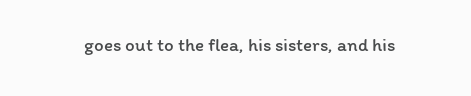goes out to the flea, his sisters, and his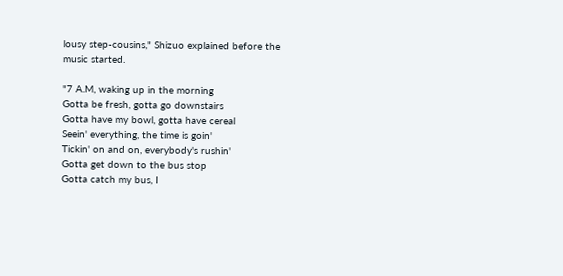lousy step-cousins," Shizuo explained before the music started.

"7 A.M, waking up in the morning
Gotta be fresh, gotta go downstairs
Gotta have my bowl, gotta have cereal
Seein' everything, the time is goin'
Tickin' on and on, everybody's rushin'
Gotta get down to the bus stop
Gotta catch my bus, I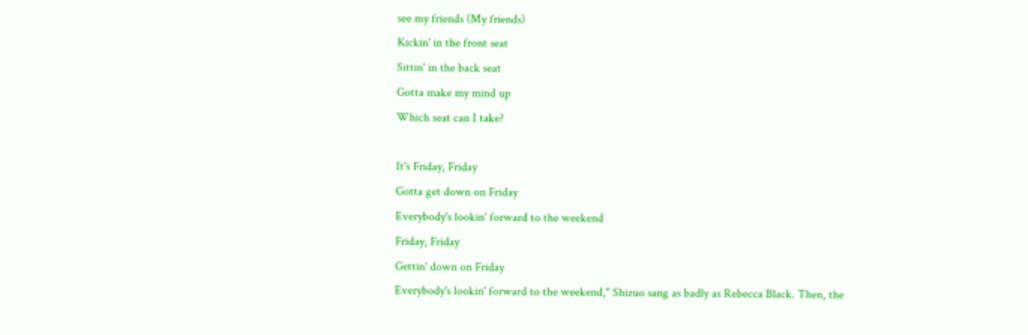see my friends (My friends)
Kickin' in the front seat
Sittin' in the back seat
Gotta make my mind up
Which seat can I take?

It's Friday, Friday
Gotta get down on Friday
Everybody's lookin' forward to the weekend
Friday, Friday
Gettin' down on Friday
Everybody's lookin' forward to the weekend," Shizuo sang as badly as Rebecca Black. Then, the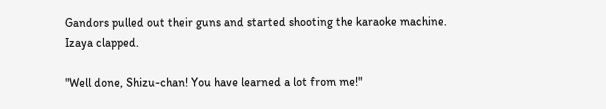Gandors pulled out their guns and started shooting the karaoke machine. Izaya clapped.

"Well done, Shizu-chan! You have learned a lot from me!"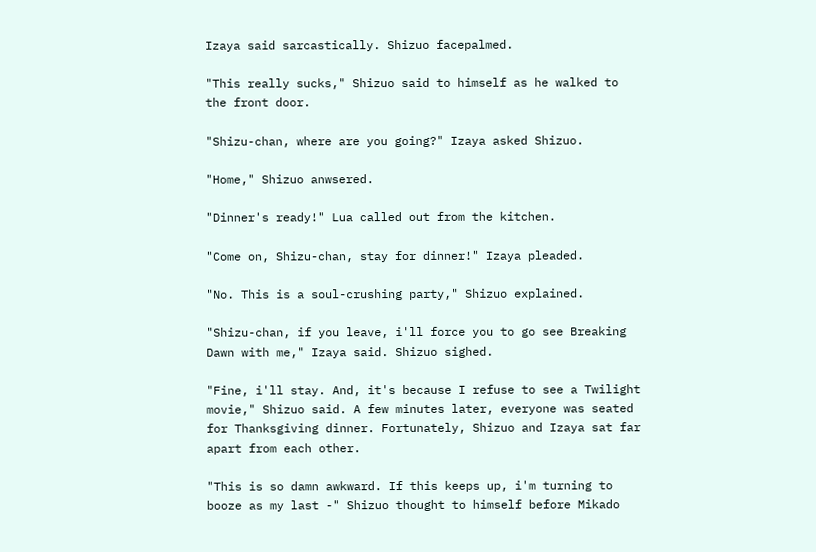Izaya said sarcastically. Shizuo facepalmed.

"This really sucks," Shizuo said to himself as he walked to the front door.

"Shizu-chan, where are you going?" Izaya asked Shizuo.

"Home," Shizuo anwsered.

"Dinner's ready!" Lua called out from the kitchen.

"Come on, Shizu-chan, stay for dinner!" Izaya pleaded.

"No. This is a soul-crushing party," Shizuo explained.

"Shizu-chan, if you leave, i'll force you to go see Breaking Dawn with me," Izaya said. Shizuo sighed.

"Fine, i'll stay. And, it's because I refuse to see a Twilight movie," Shizuo said. A few minutes later, everyone was seated for Thanksgiving dinner. Fortunately, Shizuo and Izaya sat far apart from each other.

"This is so damn awkward. If this keeps up, i'm turning to booze as my last -" Shizuo thought to himself before Mikado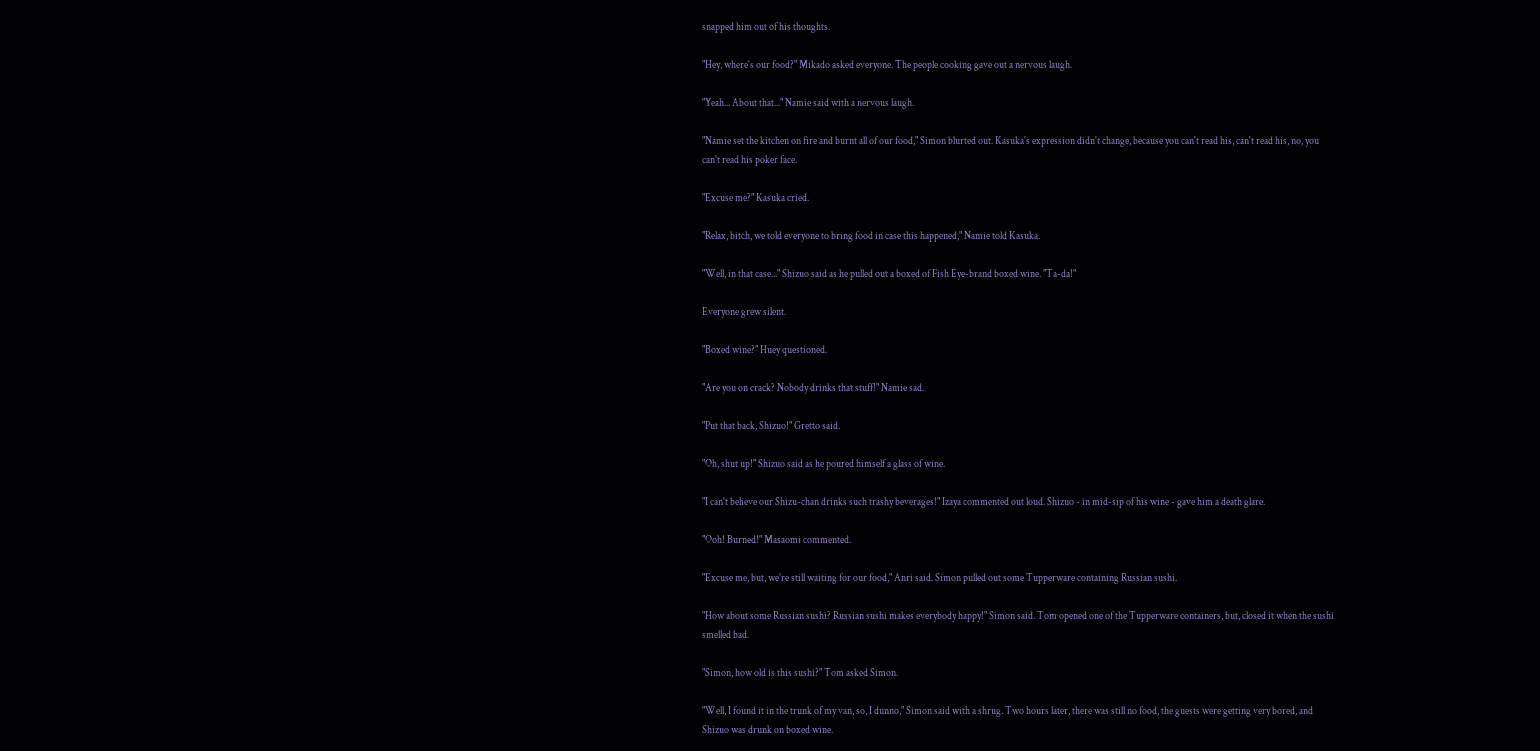snapped him out of his thoughts.

"Hey, where's our food?" Mikado asked everyone. The people cooking gave out a nervous laugh.

"Yeah... About that..." Namie said with a nervous laugh.

"Namie set the kitchen on fire and burnt all of our food," Simon blurted out. Kasuka's expression didn't change, because you can't read his, can't read his, no, you can't read his poker face.

"Excuse me?" Kasuka cried.

"Relax, bitch, we told everyone to bring food in case this happened," Namie told Kasuka.

"Well, in that case..." Shizuo said as he pulled out a boxed of Fish Eye-brand boxed wine. "Ta-da!"

Everyone grew silent.

"Boxed wine?" Huey questioned.

"Are you on crack? Nobody drinks that stuff!" Namie sad.

"Put that back, Shizuo!" Gretto said.

"Oh, shut up!" Shizuo said as he poured himself a glass of wine.

"I can't believe our Shizu-chan drinks such trashy beverages!" Izaya commented out loud. Shizuo - in mid-sip of his wine - gave him a death glare.

"Ooh! Burned!" Masaomi commented.

"Excuse me, but, we're still waiting for our food," Anri said. Simon pulled out some Tupperware containing Russian sushi.

"How about some Russian sushi? Russian sushi makes everybody happy!" Simon said. Tom opened one of the Tupperware containers, but, closed it when the sushi smelled bad.

"Simon, how old is this sushi?" Tom asked Simon.

"Well, I found it in the trunk of my van, so, I dunno," Simon said with a shrug. Two hours later, there was still no food, the guests were getting very bored, and Shizuo was drunk on boxed wine.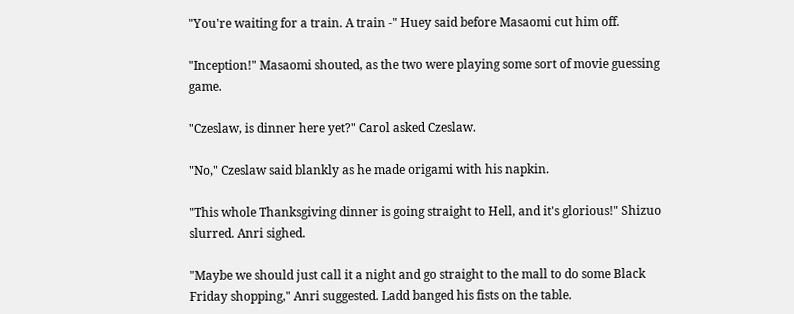"You're waiting for a train. A train -" Huey said before Masaomi cut him off.

"Inception!" Masaomi shouted, as the two were playing some sort of movie guessing game.

"Czeslaw, is dinner here yet?" Carol asked Czeslaw.

"No," Czeslaw said blankly as he made origami with his napkin.

"This whole Thanksgiving dinner is going straight to Hell, and it's glorious!" Shizuo slurred. Anri sighed.

"Maybe we should just call it a night and go straight to the mall to do some Black Friday shopping," Anri suggested. Ladd banged his fists on the table.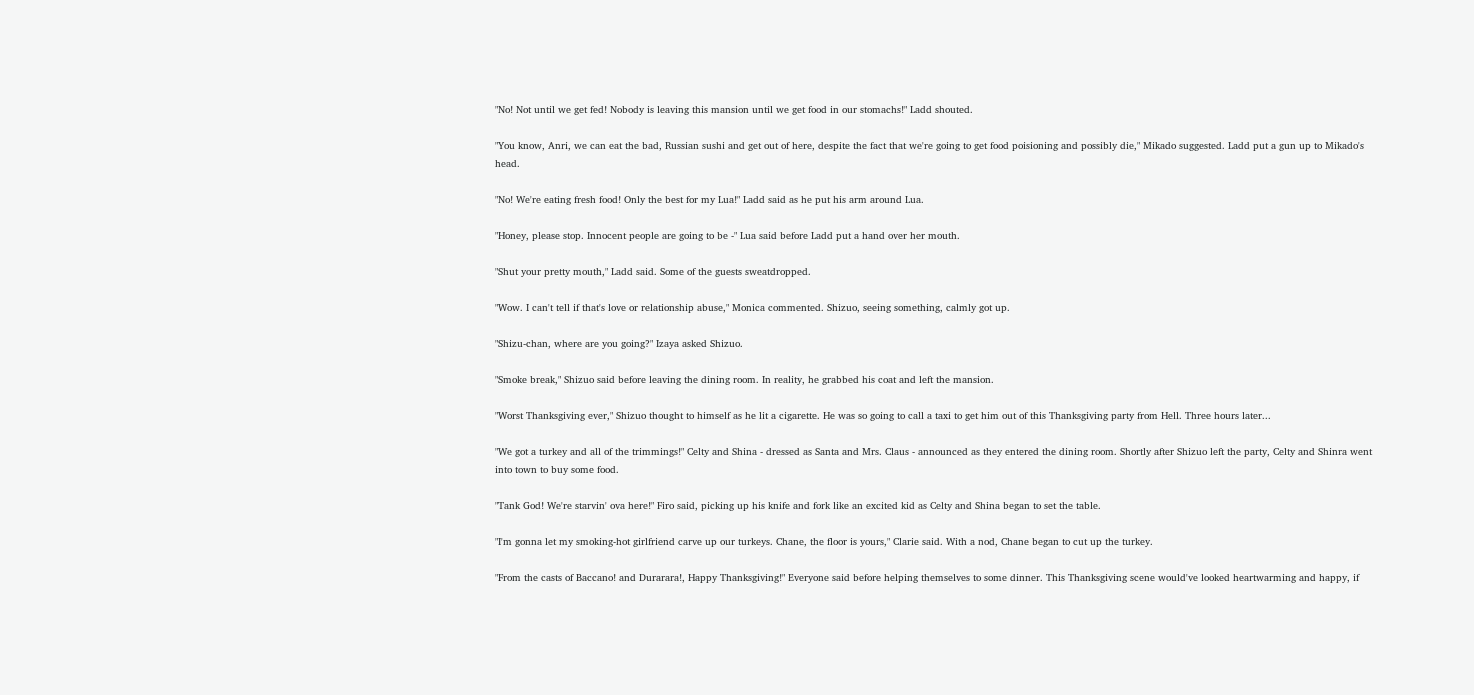"No! Not until we get fed! Nobody is leaving this mansion until we get food in our stomachs!" Ladd shouted.

"You know, Anri, we can eat the bad, Russian sushi and get out of here, despite the fact that we're going to get food poisioning and possibly die," Mikado suggested. Ladd put a gun up to Mikado's head.

"No! We're eating fresh food! Only the best for my Lua!" Ladd said as he put his arm around Lua.

"Honey, please stop. Innocent people are going to be -" Lua said before Ladd put a hand over her mouth.

"Shut your pretty mouth," Ladd said. Some of the guests sweatdropped.

"Wow. I can't tell if that's love or relationship abuse," Monica commented. Shizuo, seeing something, calmly got up.

"Shizu-chan, where are you going?" Izaya asked Shizuo.

"Smoke break," Shizuo said before leaving the dining room. In reality, he grabbed his coat and left the mansion.

"Worst Thanksgiving ever," Shizuo thought to himself as he lit a cigarette. He was so going to call a taxi to get him out of this Thanksgiving party from Hell. Three hours later...

"We got a turkey and all of the trimmings!" Celty and Shina - dressed as Santa and Mrs. Claus - announced as they entered the dining room. Shortly after Shizuo left the party, Celty and Shinra went into town to buy some food.

"Tank God! We're starvin' ova here!" Firo said, picking up his knife and fork like an excited kid as Celty and Shina began to set the table.

"I'm gonna let my smoking-hot girlfriend carve up our turkeys. Chane, the floor is yours," Clarie said. With a nod, Chane began to cut up the turkey.

"From the casts of Baccano! and Durarara!, Happy Thanksgiving!" Everyone said before helping themselves to some dinner. This Thanksgiving scene would've looked heartwarming and happy, if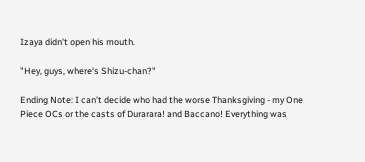Izaya didn't open his mouth.

"Hey, guys, where's Shizu-chan?"

Ending Note: I can't decide who had the worse Thanksgiving - my One Piece OCs or the casts of Durarara! and Baccano! Everything was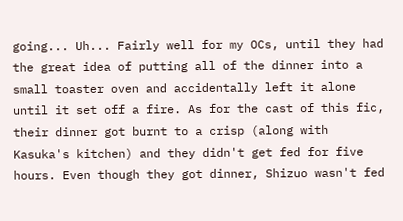going... Uh... Fairly well for my OCs, until they had the great idea of putting all of the dinner into a small toaster oven and accidentally left it alone until it set off a fire. As for the cast of this fic, their dinner got burnt to a crisp (along with Kasuka's kitchen) and they didn't get fed for five hours. Even though they got dinner, Shizuo wasn't fed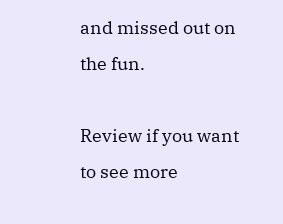and missed out on the fun.

Review if you want to see more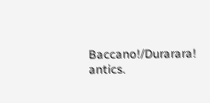Baccano!/Durarara! antics.